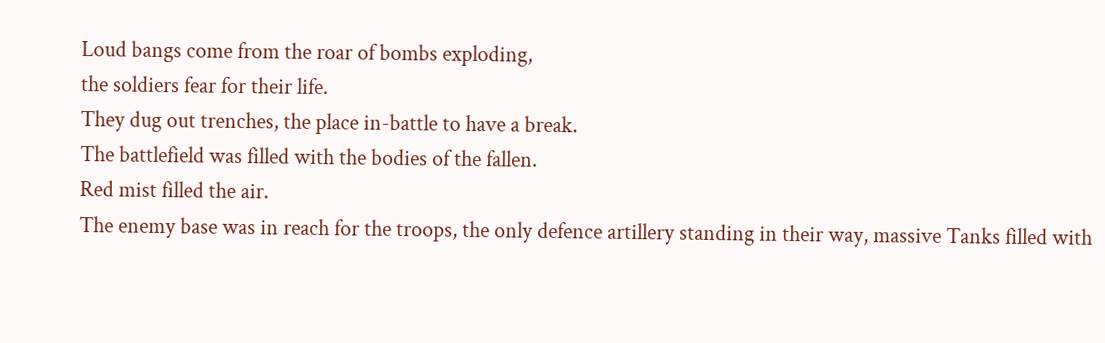Loud bangs come from the roar of bombs exploding,
the soldiers fear for their life.
They dug out trenches, the place in-battle to have a break.
The battlefield was filled with the bodies of the fallen.
Red mist filled the air.
The enemy base was in reach for the troops, the only defence artillery standing in their way, massive Tanks filled with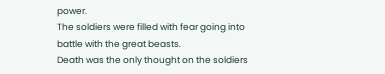power.
The soldiers were filled with fear going into battle with the great beasts.
Death was the only thought on the soldiers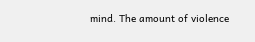mind. The amount of violence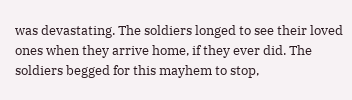was devastating. The soldiers longed to see their loved ones when they arrive home, if they ever did. The soldiers begged for this mayhem to stop,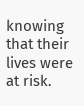knowing that their lives were at risk.